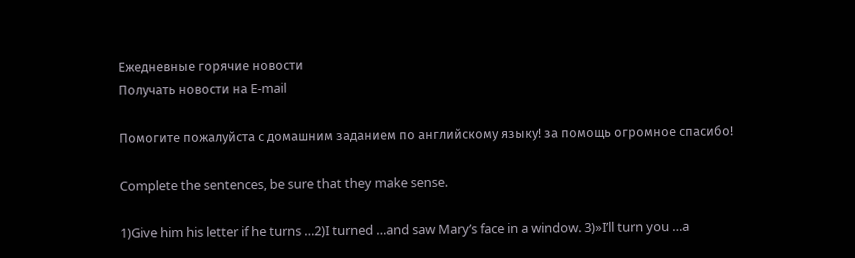Ежедневные горячие новости
Получать новости на E-mail

Помогите пожалуйста с домашним заданием по английскому языку! за помощь огромное спасибо!

Complete the sentences, be sure that they make sense.

1)Give him his letter if he turns …2)I turned …and saw Mary’s face in a window. 3)»I’ll turn you …a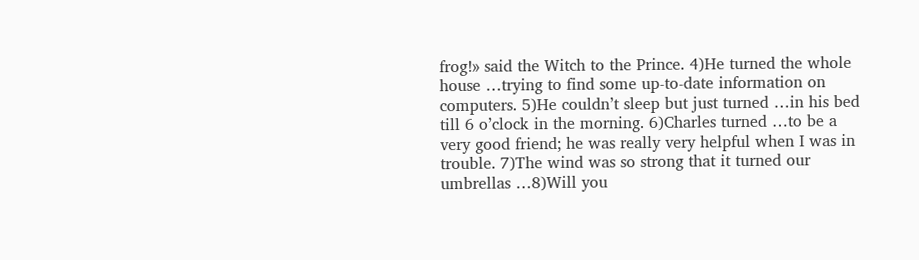frog!» said the Witch to the Prince. 4)He turned the whole house …trying to find some up-to-date information on computers. 5)He couldn’t sleep but just turned …in his bed till 6 o’clock in the morning. 6)Charles turned …to be a very good friend; he was really very helpful when I was in trouble. 7)The wind was so strong that it turned our umbrellas …8)Will you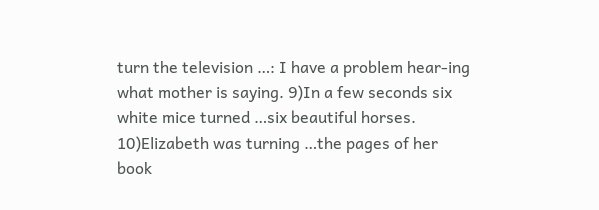turn the television …: I have a problem hear-ing what mother is saying. 9)In a few seconds six white mice turned …six beautiful horses. 10)Elizabeth was turning …the pages of her book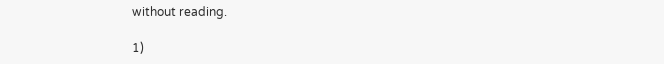without reading.

1)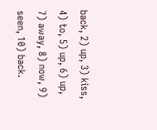back, 2) up, 3) kiss, 4) to, 5) up, 6) up, 7) away, 8) now, 9) seen, 10) back.